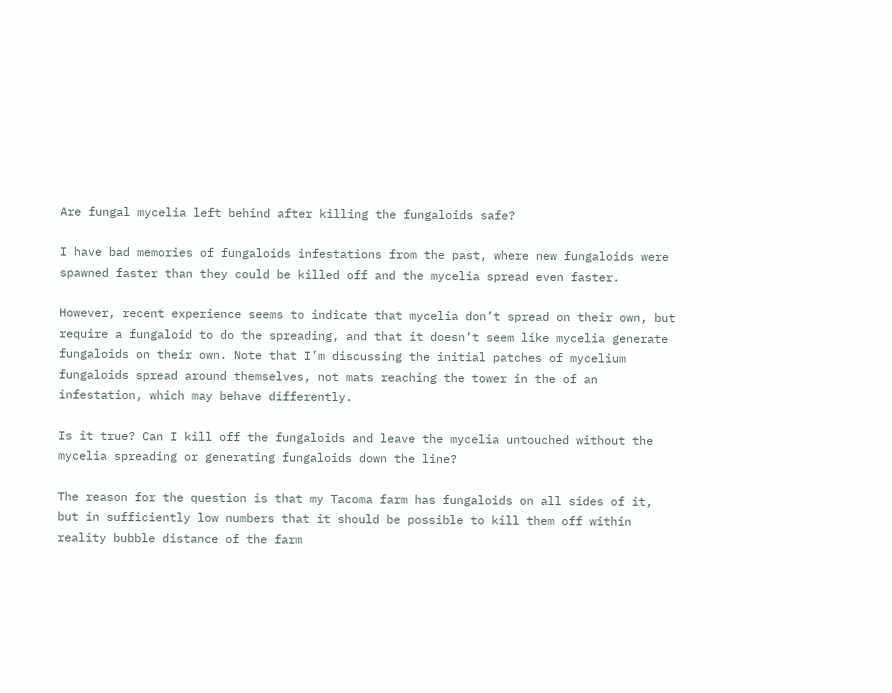Are fungal mycelia left behind after killing the fungaloids safe?

I have bad memories of fungaloids infestations from the past, where new fungaloids were spawned faster than they could be killed off and the mycelia spread even faster.

However, recent experience seems to indicate that mycelia don’t spread on their own, but require a fungaloid to do the spreading, and that it doesn’t seem like mycelia generate fungaloids on their own. Note that I’m discussing the initial patches of mycelium fungaloids spread around themselves, not mats reaching the tower in the of an infestation, which may behave differently.

Is it true? Can I kill off the fungaloids and leave the mycelia untouched without the mycelia spreading or generating fungaloids down the line?

The reason for the question is that my Tacoma farm has fungaloids on all sides of it, but in sufficiently low numbers that it should be possible to kill them off within reality bubble distance of the farm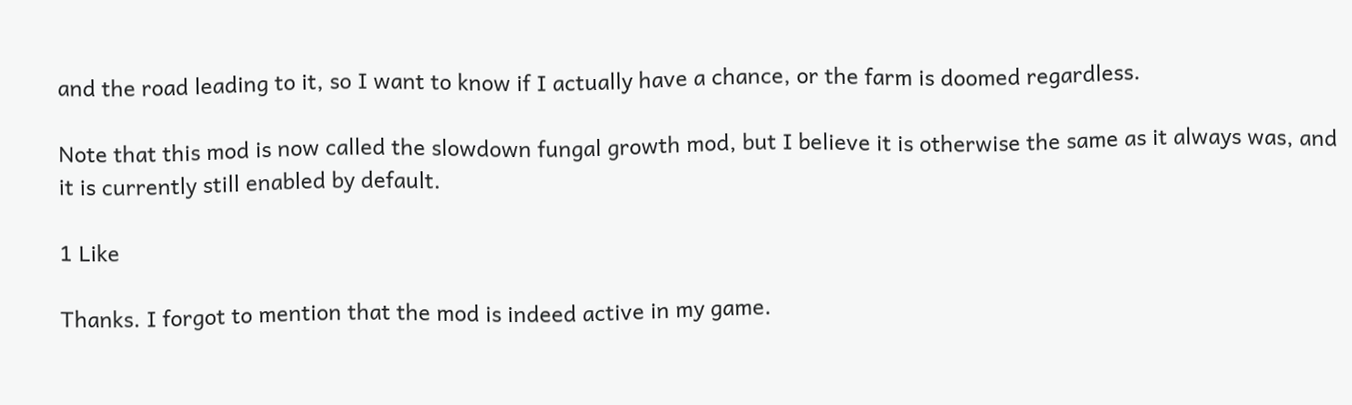and the road leading to it, so I want to know if I actually have a chance, or the farm is doomed regardless.

Note that this mod is now called the slowdown fungal growth mod, but I believe it is otherwise the same as it always was, and it is currently still enabled by default.

1 Like

Thanks. I forgot to mention that the mod is indeed active in my game.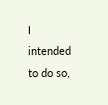I intended to do so,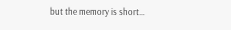but the memory is short…